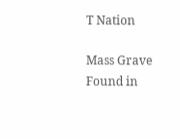T Nation

Mass Grave Found in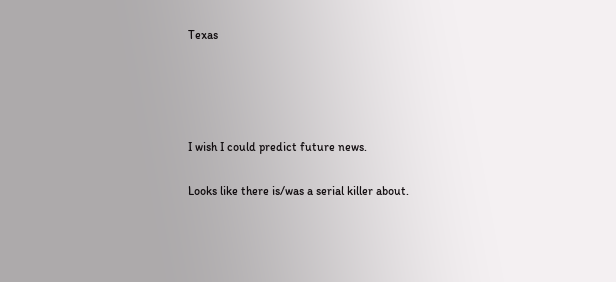Texas




I wish I could predict future news.

Looks like there is/was a serial killer about.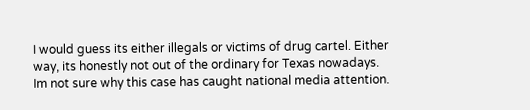I would guess its either illegals or victims of drug cartel. Either way, its honestly not out of the ordinary for Texas nowadays. Im not sure why this case has caught national media attention.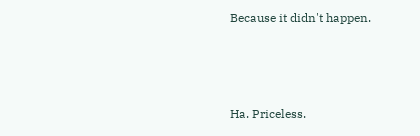Because it didn't happen.



Ha. Priceless.